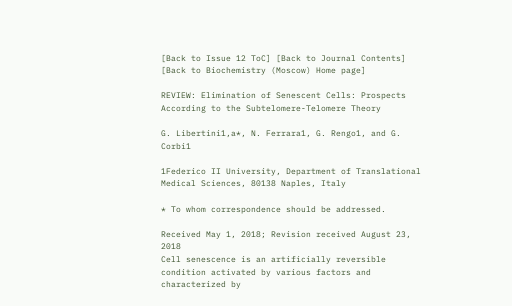[Back to Issue 12 ToC] [Back to Journal Contents] [Back to Biochemistry (Moscow) Home page]

REVIEW: Elimination of Senescent Cells: Prospects According to the Subtelomere-Telomere Theory

G. Libertini1,a*, N. Ferrara1, G. Rengo1, and G. Corbi1

1Federico II University, Department of Translational Medical Sciences, 80138 Naples, Italy

* To whom correspondence should be addressed.

Received May 1, 2018; Revision received August 23, 2018
Cell senescence is an artificially reversible condition activated by various factors and characterized by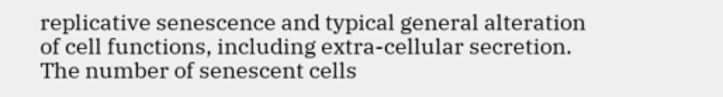replicative senescence and typical general alteration of cell functions, including extra-cellular secretion. The number of senescent cells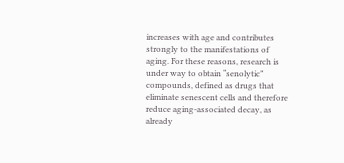increases with age and contributes strongly to the manifestations of aging. For these reasons, research is under way to obtain “senolytic” compounds, defined as drugs that eliminate senescent cells and therefore reduce aging-associated decay, as already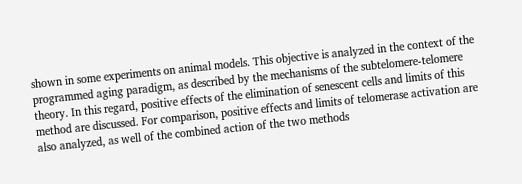shown in some experiments on animal models. This objective is analyzed in the context of the programmed aging paradigm, as described by the mechanisms of the subtelomere-telomere theory. In this regard, positive effects of the elimination of senescent cells and limits of this method are discussed. For comparison, positive effects and limits of telomerase activation are also analyzed, as well of the combined action of the two methods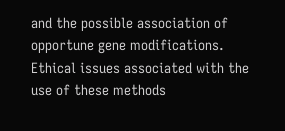and the possible association of opportune gene modifications. Ethical issues associated with the use of these methods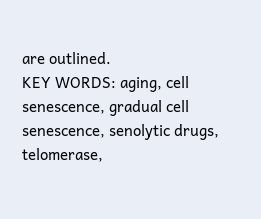are outlined.
KEY WORDS: aging, cell senescence, gradual cell senescence, senolytic drugs, telomerase,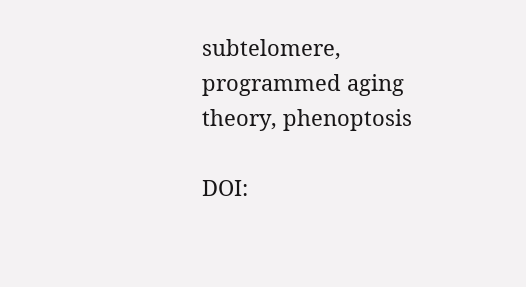subtelomere, programmed aging theory, phenoptosis

DOI: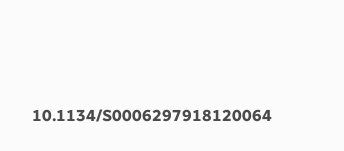10.1134/S0006297918120064